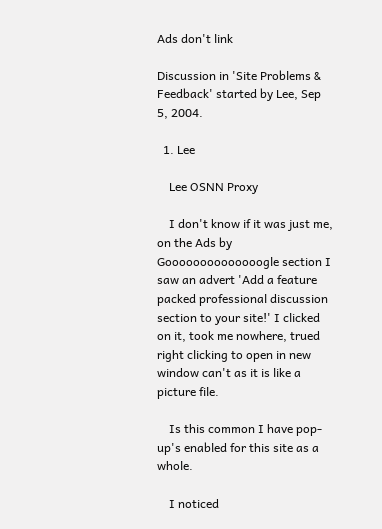Ads don't link

Discussion in 'Site Problems & Feedback' started by Lee, Sep 5, 2004.

  1. Lee

    Lee OSNN Proxy

    I don't know if it was just me, on the Ads by Goooooooooooooogle section I saw an advert 'Add a feature packed professional discussion section to your site!' I clicked on it, took me nowhere, trued right clicking to open in new window can't as it is like a picture file.

    Is this common I have pop-up's enabled for this site as a whole.

    I noticed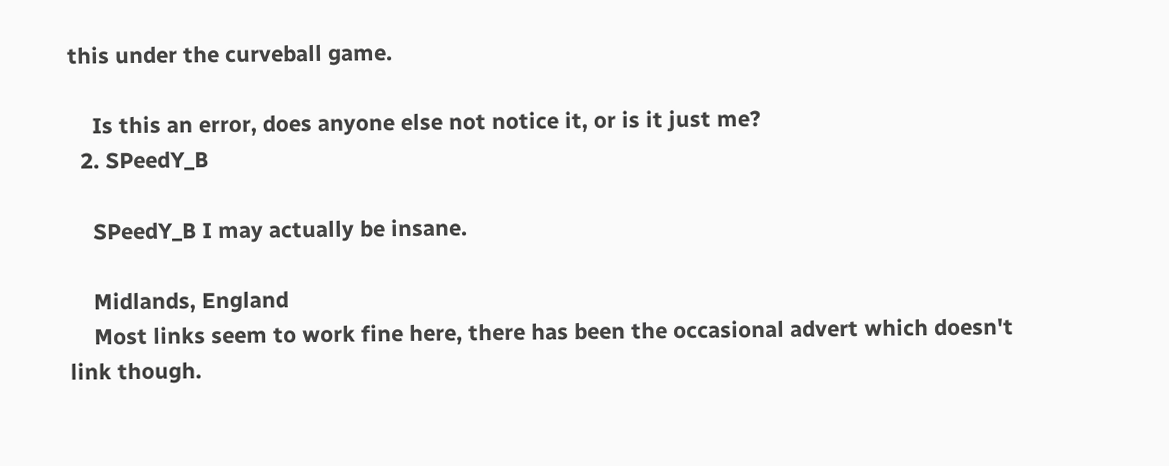this under the curveball game.

    Is this an error, does anyone else not notice it, or is it just me?
  2. SPeedY_B

    SPeedY_B I may actually be insane.

    Midlands, England
    Most links seem to work fine here, there has been the occasional advert which doesn't link though.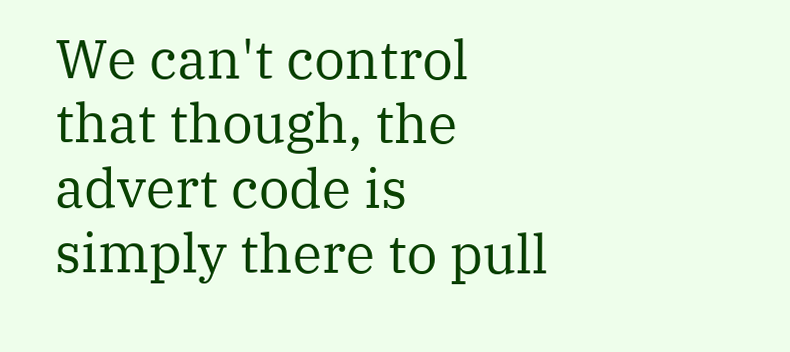We can't control that though, the advert code is simply there to pull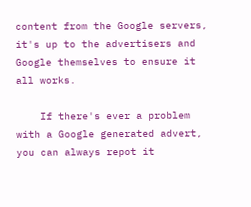content from the Google servers, it's up to the advertisers and Google themselves to ensure it all works.

    If there's ever a problem with a Google generated advert, you can always repot it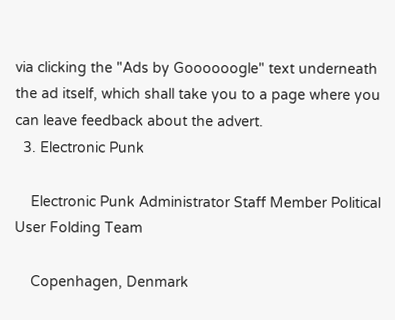via clicking the "Ads by Goooooogle" text underneath the ad itself, which shall take you to a page where you can leave feedback about the advert.
  3. Electronic Punk

    Electronic Punk Administrator Staff Member Political User Folding Team

    Copenhagen, Denmark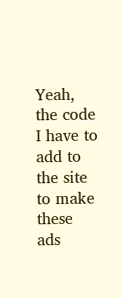Yeah, the code I have to add to the site to make these ads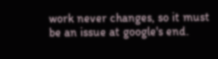work never changes, so it must be an issue at google's end.